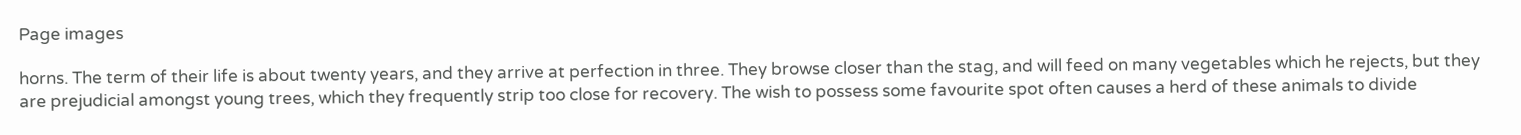Page images

horns. The term of their life is about twenty years, and they arrive at perfection in three. They browse closer than the stag, and will feed on many vegetables which he rejects, but they are prejudicial amongst young trees, which they frequently strip too close for recovery. The wish to possess some favourite spot often causes a herd of these animals to divide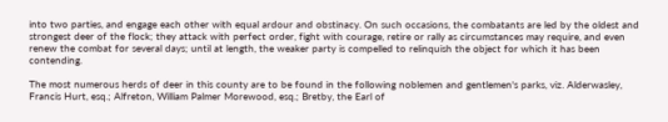into two parties, and engage each other with equal ardour and obstinacy. On such occasions, the combatants are led by the oldest and strongest deer of the flock; they attack with perfect order, fight with courage, retire or rally as circumstances may require, and even renew the combat for several days; until at length, the weaker party is compelled to relinquish the object for which it has been contending.

The most numerous herds of deer in this county are to be found in the following noblemen and gentlemen's parks, viz. Alderwasley, Francis Hurt, esq.; Alfreton, William Palmer Morewood, esq.; Bretby, the Earl of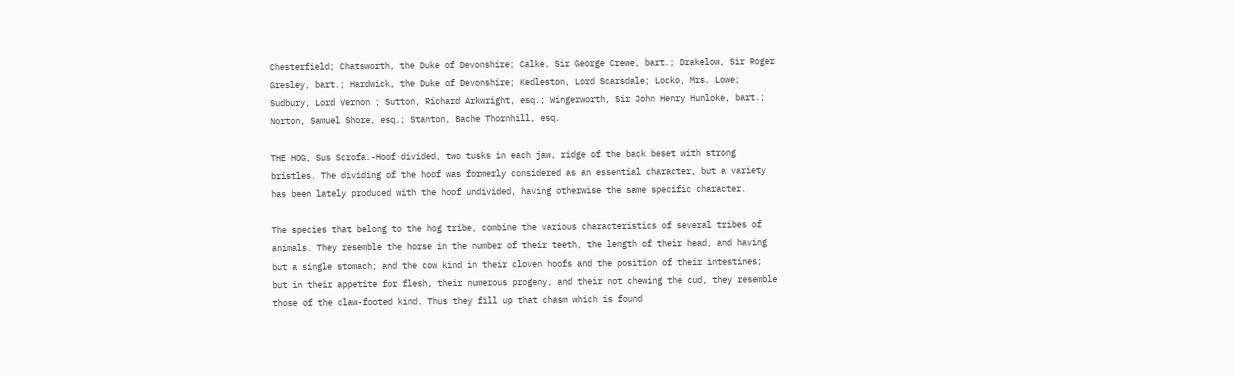Chesterfield; Chatsworth, the Duke of Devonshire; Calke, Sir George Crewe, bart.; Drakelow, Sir Roger Gresley, bart.; Hardwick, the Duke of Devonshire; Kedleston, Lord Scarsdale; Locko, Mrs. Lowe; Sudbury, Lord Vernon ; Sutton, Richard Arkwright, esq.; Wingerworth, Sir John Henry Hunloke, bart.; Norton, Samuel Shore, esq.; Stanton, Bache Thornhill, esq.

THE HOG, Sus Scrofa.-Hoof divided, two tusks in each jaw, ridge of the back beset with strong bristles. The dividing of the hoof was formerly considered as an essential character, but a variety has been lately produced with the hoof undivided, having otherwise the same specific character.

The species that belong to the hog tribe, combine the various characteristics of several tribes of animals. They resemble the horse in the number of their teeth, the length of their head, and having but a single stomach; and the cow kind in their cloven hoofs and the position of their intestines; but in their appetite for flesh, their numerous progeny, and their not chewing the cud, they resemble those of the claw-footed kind. Thus they fill up that chasm which is found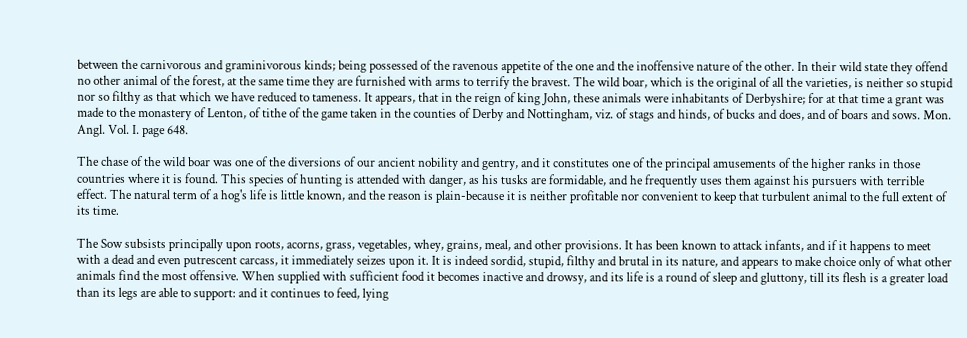between the carnivorous and graminivorous kinds; being possessed of the ravenous appetite of the one and the inoffensive nature of the other. In their wild state they offend no other animal of the forest, at the same time they are furnished with arms to terrify the bravest. The wild boar, which is the original of all the varieties, is neither so stupid nor so filthy as that which we have reduced to tameness. It appears, that in the reign of king John, these animals were inhabitants of Derbyshire; for at that time a grant was made to the monastery of Lenton, of tithe of the game taken in the counties of Derby and Nottingham, viz. of stags and hinds, of bucks and does, and of boars and sows. Mon. Angl. Vol. I. page 648.

The chase of the wild boar was one of the diversions of our ancient nobility and gentry, and it constitutes one of the principal amusements of the higher ranks in those countries where it is found. This species of hunting is attended with danger, as his tusks are formidable, and he frequently uses them against his pursuers with terrible effect. The natural term of a hog's life is little known, and the reason is plain-because it is neither profitable nor convenient to keep that turbulent animal to the full extent of its time.

The Sow subsists principally upon roots, acorns, grass, vegetables, whey, grains, meal, and other provisions. It has been known to attack infants, and if it happens to meet with a dead and even putrescent carcass, it immediately seizes upon it. It is indeed sordid, stupid, filthy and brutal in its nature, and appears to make choice only of what other animals find the most offensive. When supplied with sufficient food it becomes inactive and drowsy, and its life is a round of sleep and gluttony, till its flesh is a greater load than its legs are able to support: and it continues to feed, lying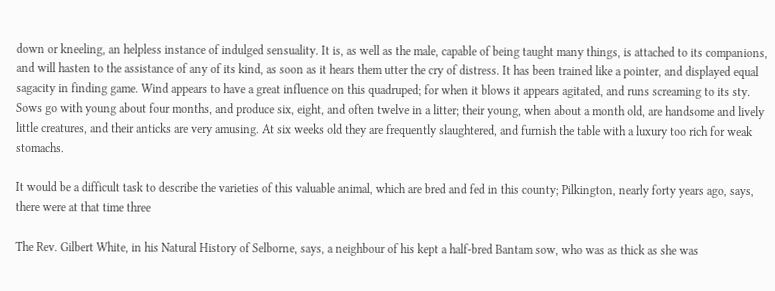down or kneeling, an helpless instance of indulged sensuality. It is, as well as the male, capable of being taught many things, is attached to its companions, and will hasten to the assistance of any of its kind, as soon as it hears them utter the cry of distress. It has been trained like a pointer, and displayed equal sagacity in finding game. Wind appears to have a great influence on this quadruped; for when it blows it appears agitated, and runs screaming to its sty. Sows go with young about four months, and produce six, eight, and often twelve in a litter; their young, when about a month old, are handsome and lively little creatures, and their anticks are very amusing. At six weeks old they are frequently slaughtered, and furnish the table with a luxury too rich for weak stomachs.

It would be a difficult task to describe the varieties of this valuable animal, which are bred and fed in this county; Pilkington, nearly forty years ago, says, there were at that time three

The Rev. Gilbert White, in his Natural History of Selborne, says, a neighbour of his kept a half-bred Bantam sow, who was as thick as she was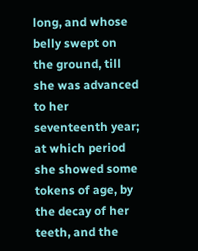long, and whose belly swept on the ground, till she was advanced to her seventeenth year; at which period she showed some tokens of age, by the decay of her teeth, and the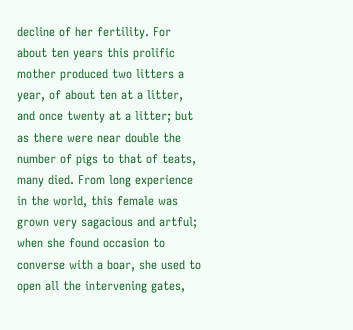decline of her fertility. For about ten years this prolific mother produced two litters a year, of about ten at a litter, and once twenty at a litter; but as there were near double the number of pigs to that of teats, many died. From long experience in the world, this female was grown very sagacious and artful; when she found occasion to converse with a boar, she used to open all the intervening gates,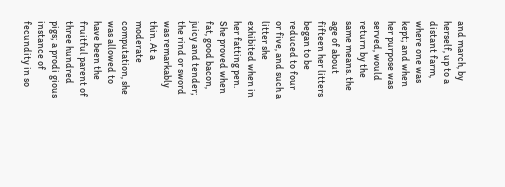and march, by herself, up to a distant farm, where one was kept; and when her purpose was served, would return by the same means. the age of about fifteen her litters began to be reduced to four or five, and such a litter she exhibited when in her fatting pen. She proved when fat, good bacon, juicy and tender; the rind or sword was remarkably thin. At a moderate computation, she was allowed to have been the fruitful parent of three hundred pigs; a prodi gious instance of fecundity in so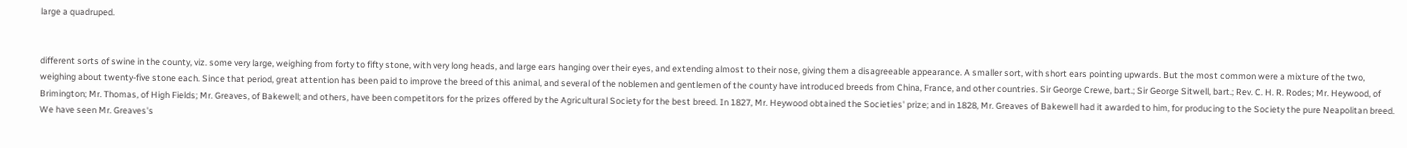large a quadruped.


different sorts of swine in the county, viz. some very large, weighing from forty to fifty stone, with very long heads, and large ears hanging over their eyes, and extending almost to their nose, giving them a disagreeable appearance. A smaller sort, with short ears pointing upwards. But the most common were a mixture of the two, weighing about twenty-five stone each. Since that period, great attention has been paid to improve the breed of this animal, and several of the noblemen and gentlemen of the county have introduced breeds from China, France, and other countries. Sir George Crewe, bart.; Sir George Sitwell, bart.; Rev. C. H. R. Rodes; Mr. Heywood, of Brimington; Mr. Thomas, of High Fields; Mr. Greaves, of Bakewell; and others, have been competitors for the prizes offered by the Agricultural Society for the best breed. In 1827, Mr. Heywood obtained the Societies' prize; and in 1828, Mr. Greaves of Bakewell had it awarded to him, for producing to the Society the pure Neapolitan breed. We have seen Mr. Greaves's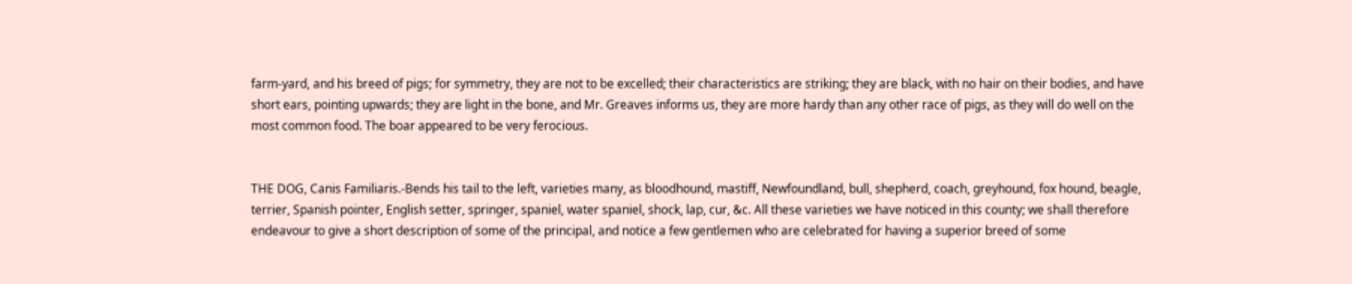farm-yard, and his breed of pigs; for symmetry, they are not to be excelled; their characteristics are striking; they are black, with no hair on their bodies, and have short ears, pointing upwards; they are light in the bone, and Mr. Greaves informs us, they are more hardy than any other race of pigs, as they will do well on the most common food. The boar appeared to be very ferocious.


THE DOG, Canis Familiaris.-Bends his tail to the left, varieties many, as bloodhound, mastiff, Newfoundland, bull, shepherd, coach, greyhound, fox hound, beagle, terrier, Spanish pointer, English setter, springer, spaniel, water spaniel, shock, lap, cur, &c. All these varieties we have noticed in this county; we shall therefore endeavour to give a short description of some of the principal, and notice a few gentlemen who are celebrated for having a superior breed of some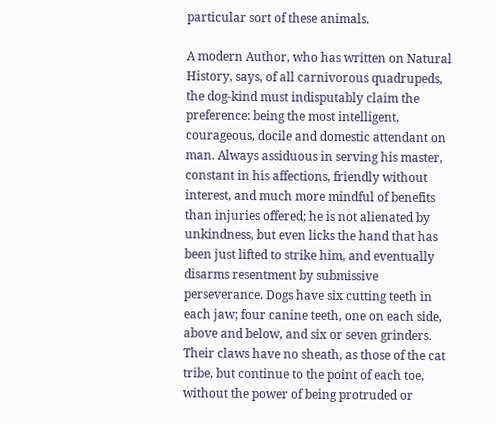particular sort of these animals.

A modern Author, who has written on Natural History, says, of all carnivorous quadrupeds, the dog-kind must indisputably claim the preference: being the most intelligent, courageous, docile and domestic attendant on man. Always assiduous in serving his master, constant in his affections, friendly without interest, and much more mindful of benefits than injuries offered; he is not alienated by unkindness, but even licks the hand that has been just lifted to strike him, and eventually disarms resentment by submissive perseverance. Dogs have six cutting teeth in each jaw; four canine teeth, one on each side, above and below, and six or seven grinders. Their claws have no sheath, as those of the cat tribe, but continue to the point of each toe, without the power of being protruded or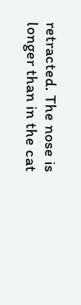retracted. The nose is longer than in the cat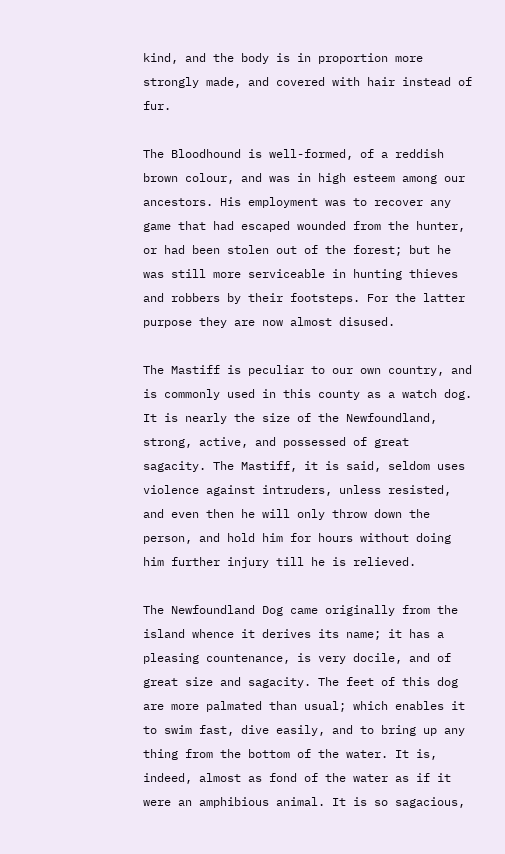kind, and the body is in proportion more strongly made, and covered with hair instead of fur.

The Bloodhound is well-formed, of a reddish brown colour, and was in high esteem among our ancestors. His employment was to recover any game that had escaped wounded from the hunter, or had been stolen out of the forest; but he was still more serviceable in hunting thieves and robbers by their footsteps. For the latter purpose they are now almost disused.

The Mastiff is peculiar to our own country, and is commonly used in this county as a watch dog. It is nearly the size of the Newfoundland, strong, active, and possessed of great sagacity. The Mastiff, it is said, seldom uses violence against intruders, unless resisted, and even then he will only throw down the person, and hold him for hours without doing him further injury till he is relieved.

The Newfoundland Dog came originally from the island whence it derives its name; it has a pleasing countenance, is very docile, and of great size and sagacity. The feet of this dog are more palmated than usual; which enables it to swim fast, dive easily, and to bring up any thing from the bottom of the water. It is, indeed, almost as fond of the water as if it were an amphibious animal. It is so sagacious,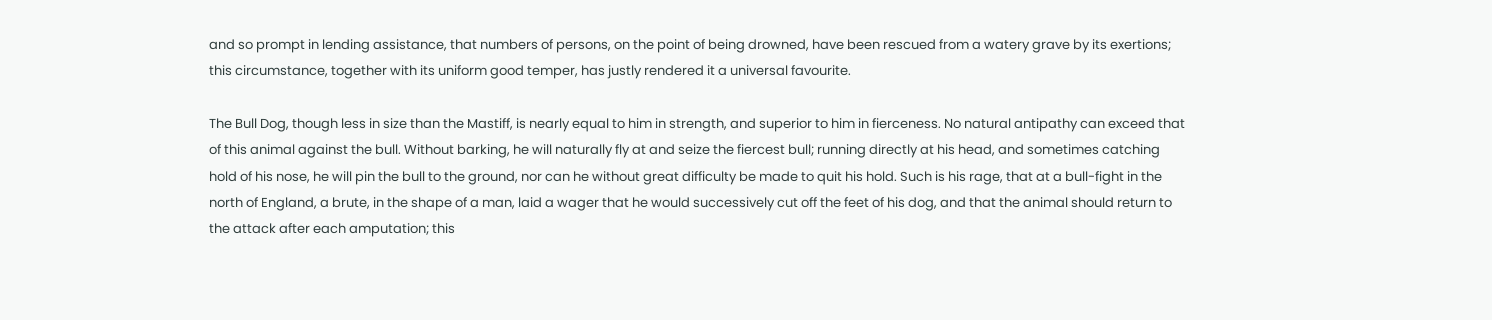and so prompt in lending assistance, that numbers of persons, on the point of being drowned, have been rescued from a watery grave by its exertions; this circumstance, together with its uniform good temper, has justly rendered it a universal favourite.

The Bull Dog, though less in size than the Mastiff, is nearly equal to him in strength, and superior to him in fierceness. No natural antipathy can exceed that of this animal against the bull. Without barking, he will naturally fly at and seize the fiercest bull; running directly at his head, and sometimes catching hold of his nose, he will pin the bull to the ground, nor can he without great difficulty be made to quit his hold. Such is his rage, that at a bull-fight in the north of England, a brute, in the shape of a man, laid a wager that he would successively cut off the feet of his dog, and that the animal should return to the attack after each amputation; this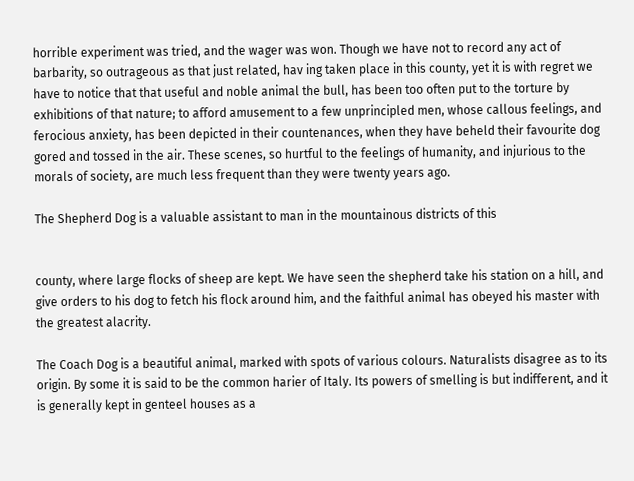horrible experiment was tried, and the wager was won. Though we have not to record any act of barbarity, so outrageous as that just related, hav ing taken place in this county, yet it is with regret we have to notice that that useful and noble animal the bull, has been too often put to the torture by exhibitions of that nature; to afford amusement to a few unprincipled men, whose callous feelings, and ferocious anxiety, has been depicted in their countenances, when they have beheld their favourite dog gored and tossed in the air. These scenes, so hurtful to the feelings of humanity, and injurious to the morals of society, are much less frequent than they were twenty years ago.

The Shepherd Dog is a valuable assistant to man in the mountainous districts of this


county, where large flocks of sheep are kept. We have seen the shepherd take his station on a hill, and give orders to his dog to fetch his flock around him, and the faithful animal has obeyed his master with the greatest alacrity.

The Coach Dog is a beautiful animal, marked with spots of various colours. Naturalists disagree as to its origin. By some it is said to be the common harier of Italy. Its powers of smelling is but indifferent, and it is generally kept in genteel houses as a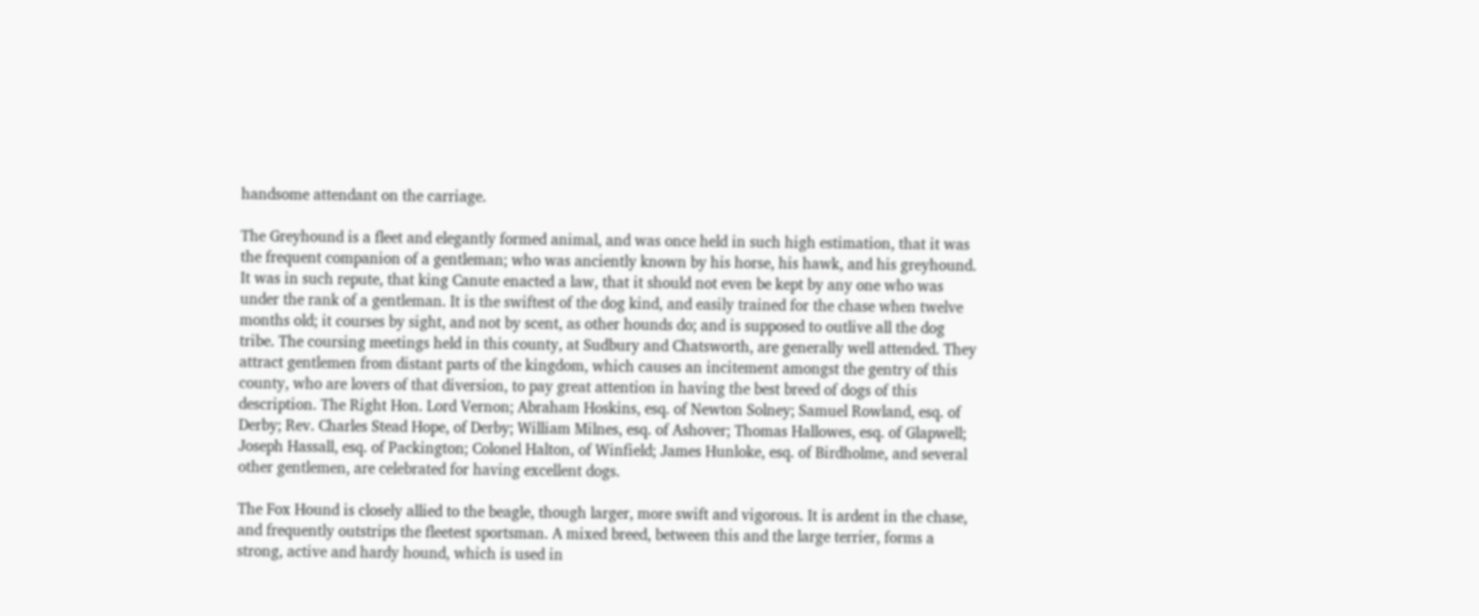handsome attendant on the carriage.

The Greyhound is a fleet and elegantly formed animal, and was once held in such high estimation, that it was the frequent companion of a gentleman; who was anciently known by his horse, his hawk, and his greyhound. It was in such repute, that king Canute enacted a law, that it should not even be kept by any one who was under the rank of a gentleman. It is the swiftest of the dog kind, and easily trained for the chase when twelve months old; it courses by sight, and not by scent, as other hounds do; and is supposed to outlive all the dog tribe. The coursing meetings held in this county, at Sudbury and Chatsworth, are generally well attended. They attract gentlemen from distant parts of the kingdom, which causes an incitement amongst the gentry of this county, who are lovers of that diversion, to pay great attention in having the best breed of dogs of this description. The Right Hon. Lord Vernon; Abraham Hoskins, esq. of Newton Solney; Samuel Rowland, esq. of Derby; Rev. Charles Stead Hope, of Derby; William Milnes, esq. of Ashover; Thomas Hallowes, esq. of Glapwell; Joseph Hassall, esq. of Packington; Colonel Halton, of Winfield; James Hunloke, esq. of Birdholme, and several other gentlemen, are celebrated for having excellent dogs.

The Fox Hound is closely allied to the beagle, though larger, more swift and vigorous. It is ardent in the chase, and frequently outstrips the fleetest sportsman. A mixed breed, between this and the large terrier, forms a strong, active and hardy hound, which is used in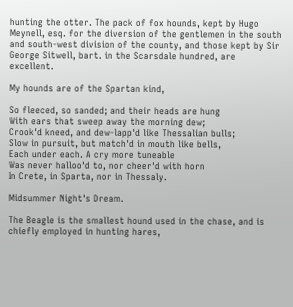hunting the otter. The pack of fox hounds, kept by Hugo Meynell, esq. for the diversion of the gentlemen in the south and south-west division of the county, and those kept by Sir George Sitwell, bart. in the Scarsdale hundred, are excellent.

My hounds are of the Spartan kind,

So fleeced, so sanded; and their heads are hung
With ears that sweep away the morning dew;
Crook'd kneed, and dew-lapp'd like Thessalian bulls;
Slow in pursuit, but match'd in mouth like bells,
Each under each. A cry more tuneable
Was never halloo'd to, nor cheer'd with horn
In Crete, in Sparta, nor in Thessaly.

Midsummer Night's Dream.

The Beagle is the smallest hound used in the chase, and is chiefly employed in hunting hares,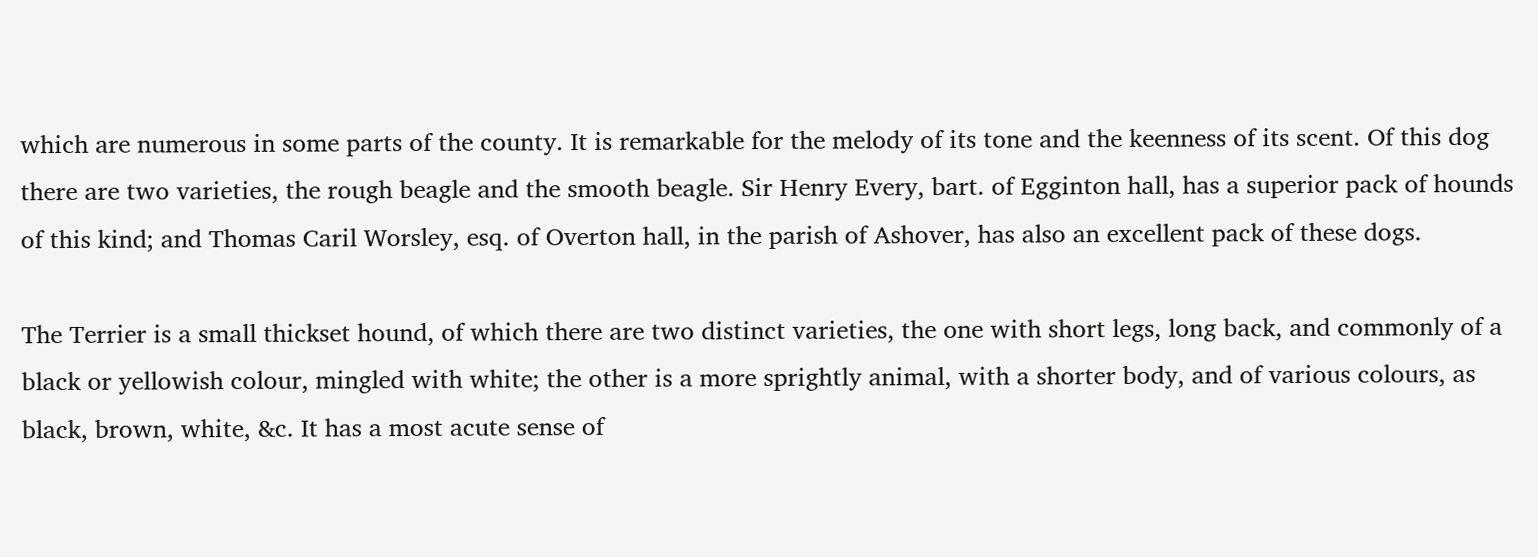which are numerous in some parts of the county. It is remarkable for the melody of its tone and the keenness of its scent. Of this dog there are two varieties, the rough beagle and the smooth beagle. Sir Henry Every, bart. of Egginton hall, has a superior pack of hounds of this kind; and Thomas Caril Worsley, esq. of Overton hall, in the parish of Ashover, has also an excellent pack of these dogs.

The Terrier is a small thickset hound, of which there are two distinct varieties, the one with short legs, long back, and commonly of a black or yellowish colour, mingled with white; the other is a more sprightly animal, with a shorter body, and of various colours, as black, brown, white, &c. It has a most acute sense of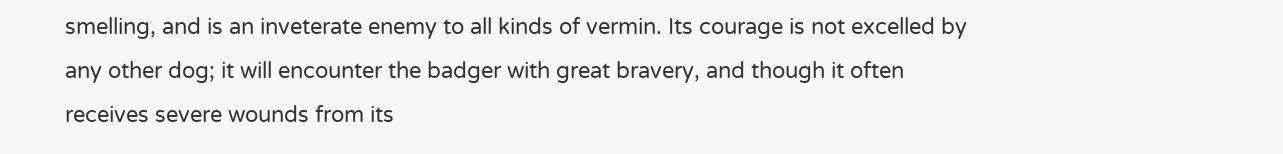smelling, and is an inveterate enemy to all kinds of vermin. Its courage is not excelled by any other dog; it will encounter the badger with great bravery, and though it often receives severe wounds from its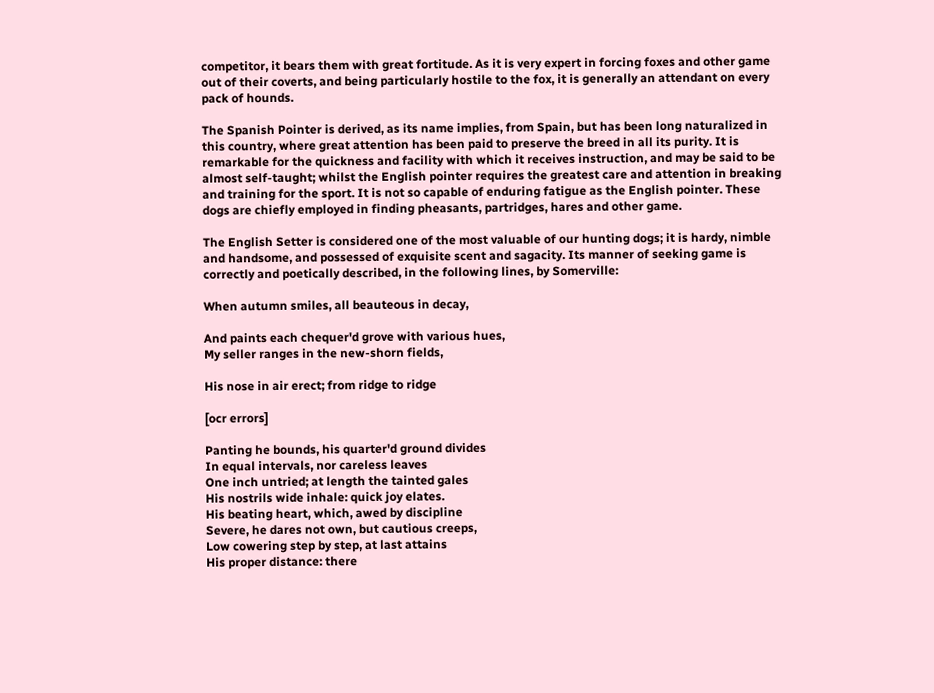competitor, it bears them with great fortitude. As it is very expert in forcing foxes and other game out of their coverts, and being particularly hostile to the fox, it is generally an attendant on every pack of hounds.

The Spanish Pointer is derived, as its name implies, from Spain, but has been long naturalized in this country, where great attention has been paid to preserve the breed in all its purity. It is remarkable for the quickness and facility with which it receives instruction, and may be said to be almost self-taught; whilst the English pointer requires the greatest care and attention in breaking and training for the sport. It is not so capable of enduring fatigue as the English pointer. These dogs are chiefly employed in finding pheasants, partridges, hares and other game.

The English Setter is considered one of the most valuable of our hunting dogs; it is hardy, nimble and handsome, and possessed of exquisite scent and sagacity. Its manner of seeking game is correctly and poetically described, in the following lines, by Somerville:

When autumn smiles, all beauteous in decay,

And paints each chequer'd grove with various hues,
My seller ranges in the new-shorn fields,

His nose in air erect; from ridge to ridge

[ocr errors]

Panting he bounds, his quarter'd ground divides
In equal intervals, nor careless leaves
One inch untried; at length the tainted gales
His nostrils wide inhale: quick joy elates.
His beating heart, which, awed by discipline
Severe, he dares not own, but cautious creeps,
Low cowering step by step, at last attains
His proper distance: there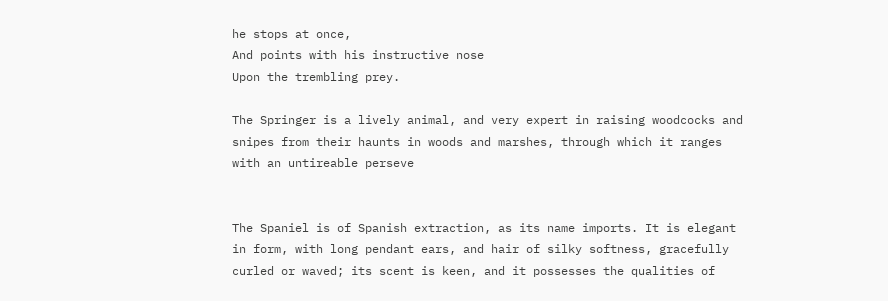he stops at once,
And points with his instructive nose
Upon the trembling prey.

The Springer is a lively animal, and very expert in raising woodcocks and snipes from their haunts in woods and marshes, through which it ranges with an untireable perseve


The Spaniel is of Spanish extraction, as its name imports. It is elegant in form, with long pendant ears, and hair of silky softness, gracefully curled or waved; its scent is keen, and it possesses the qualities of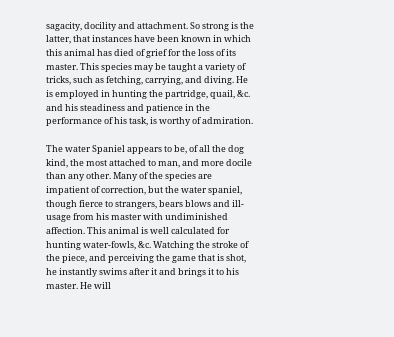sagacity, docility and attachment. So strong is the latter, that instances have been known in which this animal has died of grief for the loss of its master. This species may be taught a variety of tricks, such as fetching, carrying, and diving. He is employed in hunting the partridge, quail, &c. and his steadiness and patience in the performance of his task, is worthy of admiration.

The water Spaniel appears to be, of all the dog kind, the most attached to man, and more docile than any other. Many of the species are impatient of correction, but the water spaniel, though fierce to strangers, bears blows and ill-usage from his master with undiminished affection. This animal is well calculated for hunting water-fowls, &c. Watching the stroke of the piece, and perceiving the game that is shot, he instantly swims after it and brings it to his master. He will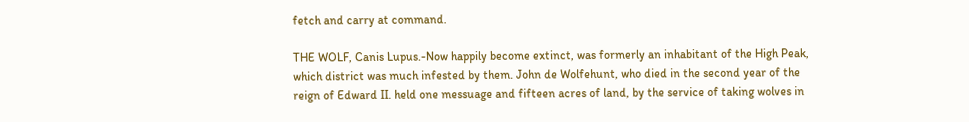fetch and carry at command.

THE WOLF, Canis Lupus.-Now happily become extinct, was formerly an inhabitant of the High Peak, which district was much infested by them. John de Wolfehunt, who died in the second year of the reign of Edward II. held one messuage and fifteen acres of land, by the service of taking wolves in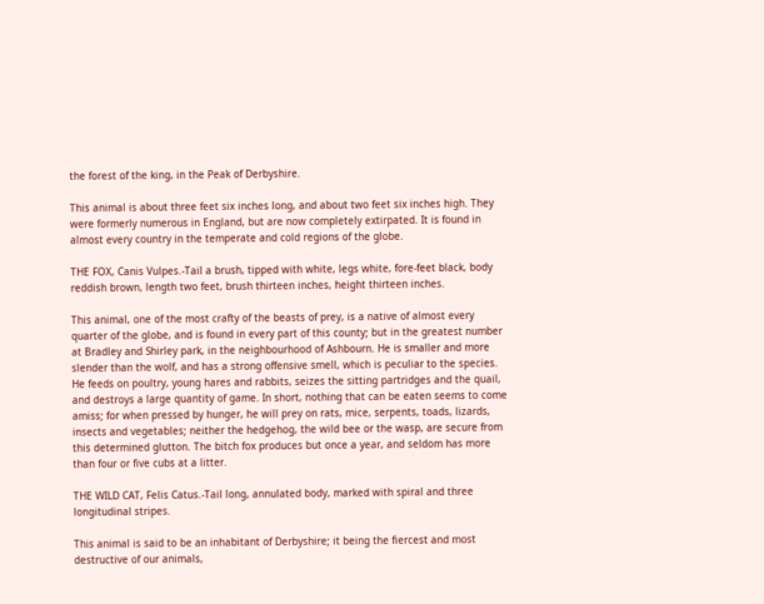the forest of the king, in the Peak of Derbyshire.

This animal is about three feet six inches long, and about two feet six inches high. They were formerly numerous in England, but are now completely extirpated. It is found in almost every country in the temperate and cold regions of the globe.

THE FOX, Canis Vulpes.-Tail a brush, tipped with white, legs white, fore-feet black, body reddish brown, length two feet, brush thirteen inches, height thirteen inches.

This animal, one of the most crafty of the beasts of prey, is a native of almost every quarter of the globe, and is found in every part of this county; but in the greatest number at Bradley and Shirley park, in the neighbourhood of Ashbourn. He is smaller and more slender than the wolf, and has a strong offensive smell, which is peculiar to the species. He feeds on poultry, young hares and rabbits, seizes the sitting partridges and the quail, and destroys a large quantity of game. In short, nothing that can be eaten seems to come amiss; for when pressed by hunger, he will prey on rats, mice, serpents, toads, lizards, insects and vegetables; neither the hedgehog, the wild bee or the wasp, are secure from this determined glutton. The bitch fox produces but once a year, and seldom has more than four or five cubs at a litter.

THE WILD CAT, Felis Catus.-Tail long, annulated body, marked with spiral and three longitudinal stripes.

This animal is said to be an inhabitant of Derbyshire; it being the fiercest and most destructive of our animals,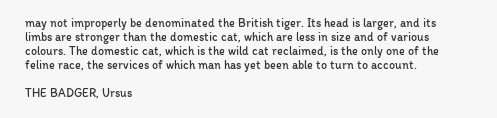may not improperly be denominated the British tiger. Its head is larger, and its limbs are stronger than the domestic cat, which are less in size and of various colours. The domestic cat, which is the wild cat reclaimed, is the only one of the feline race, the services of which man has yet been able to turn to account.

THE BADGER, Ursus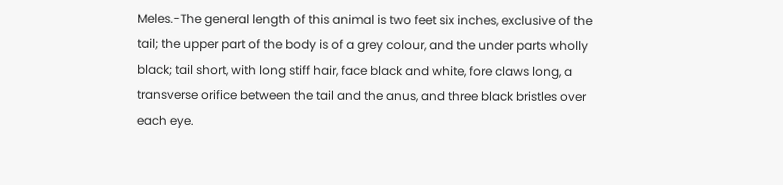Meles.-The general length of this animal is two feet six inches, exclusive of the tail; the upper part of the body is of a grey colour, and the under parts wholly black; tail short, with long stiff hair, face black and white, fore claws long, a transverse orifice between the tail and the anus, and three black bristles over each eye.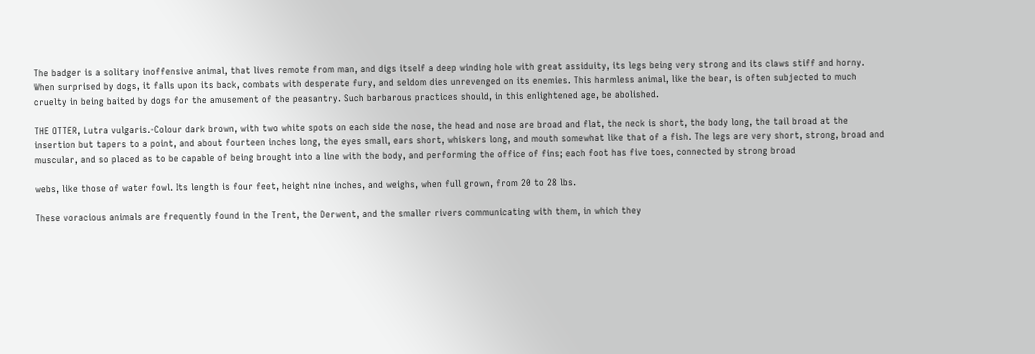The badger is a solitary inoffensive animal, that lives remote from man, and digs itself a deep winding hole with great assiduity, its legs being very strong and its claws stiff and horny. When surprised by dogs, it falls upon its back, combats with desperate fury, and seldom dies unrevenged on its enemies. This harmless animal, like the bear, is often subjected to much cruelty in being baited by dogs for the amusement of the peasantry. Such barbarous practices should, in this enlightened age, be abolished.

THE OTTER, Lutra vulgaris.-Colour dark brown, with two white spots on each side the nose, the head and nose are broad and flat, the neck is short, the body long, the tail broad at the insertion but tapers to a point, and about fourteen inches long, the eyes small, ears short, whiskers long, and mouth somewhat like that of a fish. The legs are very short, strong, broad and muscular, and so placed as to be capable of being brought into a line with the body, and performing the office of fins; each foot has five toes, connected by strong broad

webs, like those of water fowl. Its length is four feet, height nine inches, and weighs, when full grown, from 20 to 28 lbs.

These voracious animals are frequently found in the Trent, the Derwent, and the smaller rivers communicating with them, in which they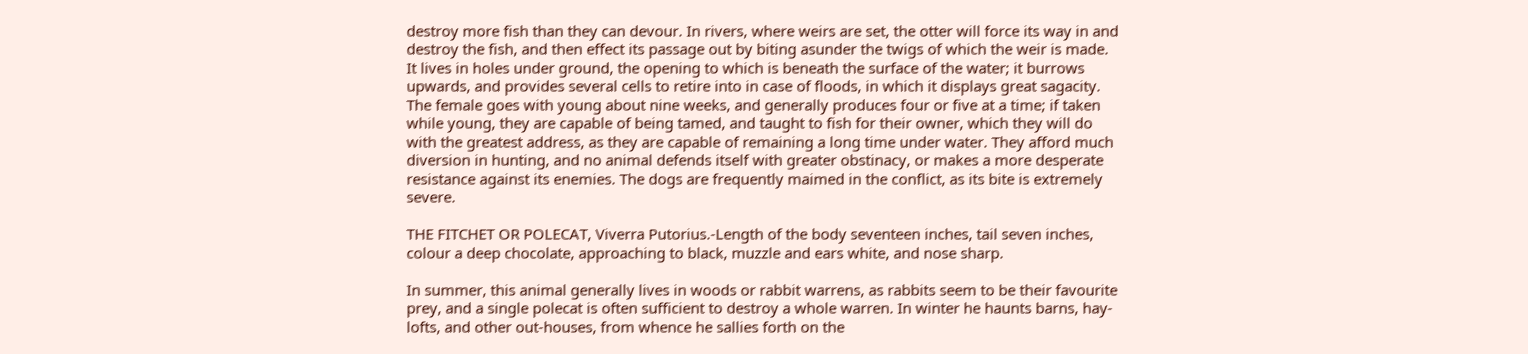destroy more fish than they can devour. In rivers, where weirs are set, the otter will force its way in and destroy the fish, and then effect its passage out by biting asunder the twigs of which the weir is made. It lives in holes under ground, the opening to which is beneath the surface of the water; it burrows upwards, and provides several cells to retire into in case of floods, in which it displays great sagacity. The female goes with young about nine weeks, and generally produces four or five at a time; if taken while young, they are capable of being tamed, and taught to fish for their owner, which they will do with the greatest address, as they are capable of remaining a long time under water. They afford much diversion in hunting, and no animal defends itself with greater obstinacy, or makes a more desperate resistance against its enemies. The dogs are frequently maimed in the conflict, as its bite is extremely severe.

THE FITCHET OR POLECAT, Viverra Putorius.-Length of the body seventeen inches, tail seven inches, colour a deep chocolate, approaching to black, muzzle and ears white, and nose sharp.

In summer, this animal generally lives in woods or rabbit warrens, as rabbits seem to be their favourite prey, and a single polecat is often sufficient to destroy a whole warren. In winter he haunts barns, hay-lofts, and other out-houses, from whence he sallies forth on the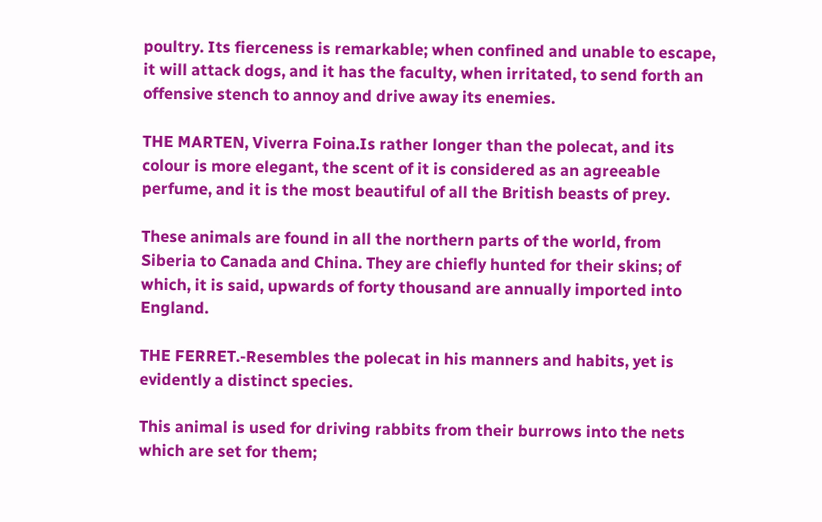poultry. Its fierceness is remarkable; when confined and unable to escape, it will attack dogs, and it has the faculty, when irritated, to send forth an offensive stench to annoy and drive away its enemies.

THE MARTEN, Viverra Foina.Is rather longer than the polecat, and its colour is more elegant, the scent of it is considered as an agreeable perfume, and it is the most beautiful of all the British beasts of prey.

These animals are found in all the northern parts of the world, from Siberia to Canada and China. They are chiefly hunted for their skins; of which, it is said, upwards of forty thousand are annually imported into England.

THE FERRET.-Resembles the polecat in his manners and habits, yet is evidently a distinct species.

This animal is used for driving rabbits from their burrows into the nets which are set for them;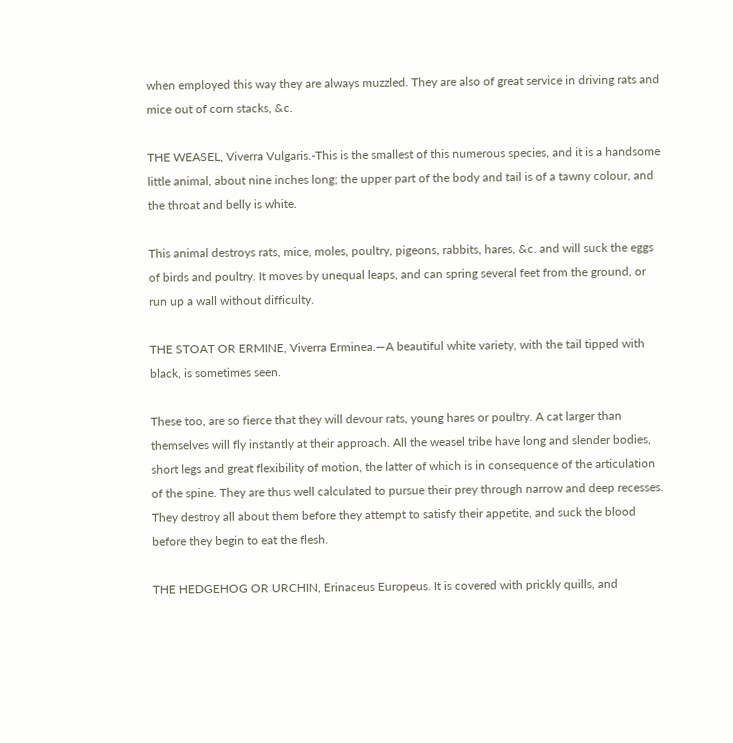when employed this way they are always muzzled. They are also of great service in driving rats and mice out of corn stacks, &c.

THE WEASEL, Viverra Vulgaris.-This is the smallest of this numerous species, and it is a handsome little animal, about nine inches long; the upper part of the body and tail is of a tawny colour, and the throat and belly is white.

This animal destroys rats, mice, moles, poultry, pigeons, rabbits, hares, &c. and will suck the eggs of birds and poultry. It moves by unequal leaps, and can spring several feet from the ground, or run up a wall without difficulty.

THE STOAT OR ERMINE, Viverra Erminea.—A beautiful white variety, with the tail tipped with black, is sometimes seen.

These too, are so fierce that they will devour rats, young hares or poultry. A cat larger than themselves will fly instantly at their approach. All the weasel tribe have long and slender bodies, short legs and great flexibility of motion, the latter of which is in consequence of the articulation of the spine. They are thus well calculated to pursue their prey through narrow and deep recesses. They destroy all about them before they attempt to satisfy their appetite, and suck the blood before they begin to eat the flesh.

THE HEDGEHOG OR URCHIN, Erinaceus Europeus. It is covered with prickly quills, and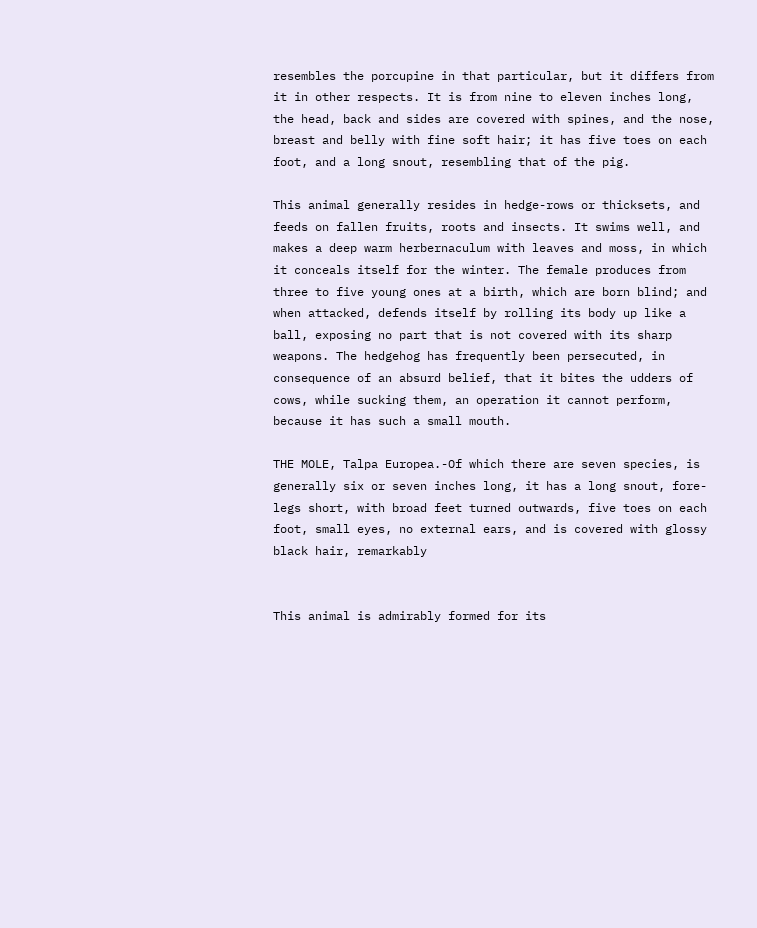resembles the porcupine in that particular, but it differs from it in other respects. It is from nine to eleven inches long, the head, back and sides are covered with spines, and the nose, breast and belly with fine soft hair; it has five toes on each foot, and a long snout, resembling that of the pig.

This animal generally resides in hedge-rows or thicksets, and feeds on fallen fruits, roots and insects. It swims well, and makes a deep warm herbernaculum with leaves and moss, in which it conceals itself for the winter. The female produces from three to five young ones at a birth, which are born blind; and when attacked, defends itself by rolling its body up like a ball, exposing no part that is not covered with its sharp weapons. The hedgehog has frequently been persecuted, in consequence of an absurd belief, that it bites the udders of cows, while sucking them, an operation it cannot perform, because it has such a small mouth.

THE MOLE, Talpa Europea.-Of which there are seven species, is generally six or seven inches long, it has a long snout, fore-legs short, with broad feet turned outwards, five toes on each foot, small eyes, no external ears, and is covered with glossy black hair, remarkably


This animal is admirably formed for its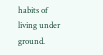habits of living under ground.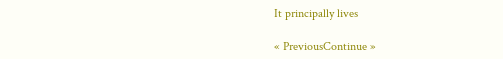It principally lives

« PreviousContinue »